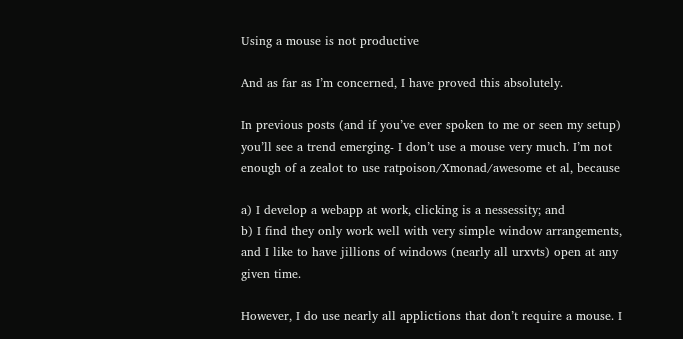Using a mouse is not productive

And as far as I’m concerned, I have proved this absolutely.

In previous posts (and if you’ve ever spoken to me or seen my setup) you’ll see a trend emerging- I don’t use a mouse very much. I’m not enough of a zealot to use ratpoison/Xmonad/awesome et al, because

a) I develop a webapp at work, clicking is a nessessity; and
b) I find they only work well with very simple window arrangements, and I like to have jillions of windows (nearly all urxvts) open at any given time.

However, I do use nearly all applictions that don’t require a mouse. I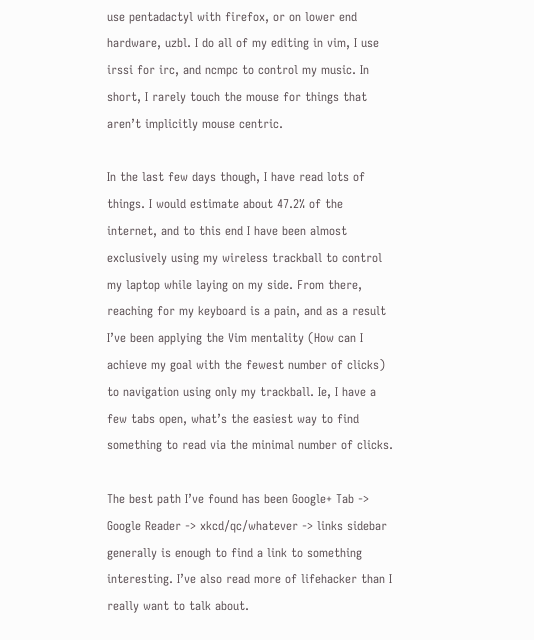use pentadactyl with firefox, or on lower end hardware, uzbl. I do all of my editing in vim, I use irssi for irc, and ncmpc to control my music. In short, I rarely touch the mouse for things that aren’t implicitly mouse centric.

In the last few days though, I have read lots of things. I would estimate about 47.2% of the internet, and to this end I have been almost exclusively using my wireless trackball to control my laptop while laying on my side. From there, reaching for my keyboard is a pain, and as a result I’ve been applying the Vim mentality (How can I achieve my goal with the fewest number of clicks) to navigation using only my trackball. Ie, I have a few tabs open, what’s the easiest way to find something to read via the minimal number of clicks.

The best path I’ve found has been Google+ Tab -> Google Reader -> xkcd/qc/whatever -> links sidebar generally is enough to find a link to something interesting. I’ve also read more of lifehacker than I really want to talk about.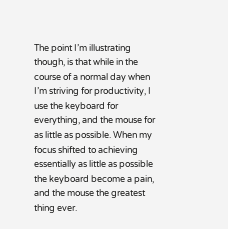The point I’m illustrating though, is that while in the course of a normal day when I’m striving for productivity, I use the keyboard for everything, and the mouse for as little as possible. When my focus shifted to achieving essentially as little as possible the keyboard become a pain, and the mouse the greatest thing ever.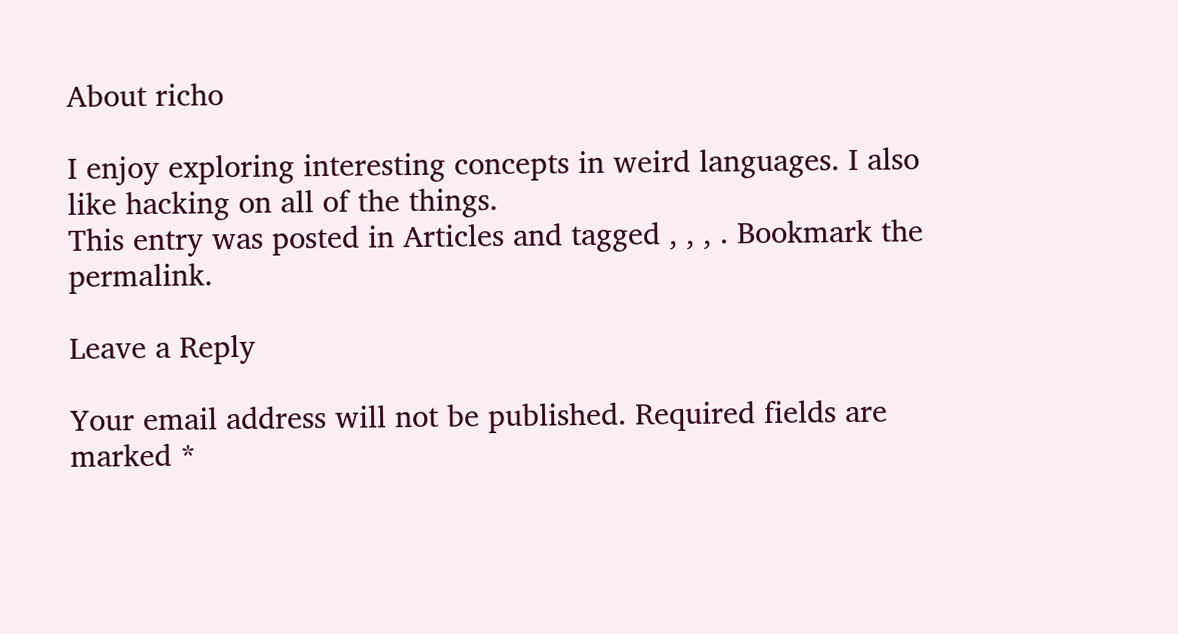About richo

I enjoy exploring interesting concepts in weird languages. I also like hacking on all of the things.
This entry was posted in Articles and tagged , , , . Bookmark the permalink.

Leave a Reply

Your email address will not be published. Required fields are marked *